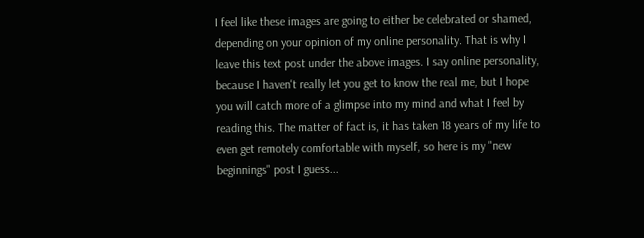I feel like these images are going to either be celebrated or shamed, depending on your opinion of my online personality. That is why I leave this text post under the above images. I say online personality, because I haven't really let you get to know the real me, but I hope you will catch more of a glimpse into my mind and what I feel by reading this. The matter of fact is, it has taken 18 years of my life to even get remotely comfortable with myself, so here is my "new beginnings" post I guess...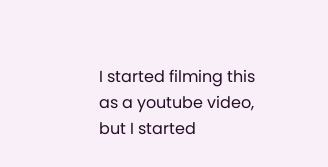I started filming this as a youtube video, but I started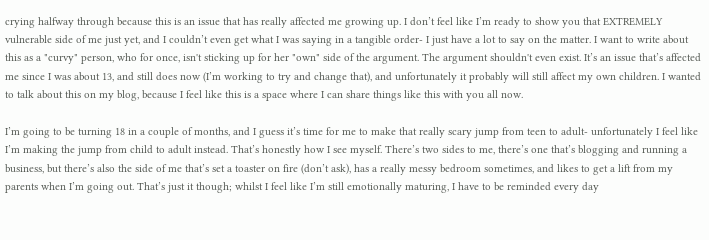crying halfway through because this is an issue that has really affected me growing up. I don’t feel like I’m ready to show you that EXTREMELY vulnerable side of me just yet, and I couldn’t even get what I was saying in a tangible order- I just have a lot to say on the matter. I want to write about this as a "curvy" person, who for once, isn't sticking up for her "own" side of the argument. The argument shouldn't even exist. It’s an issue that’s affected me since I was about 13, and still does now (I’m working to try and change that), and unfortunately it probably will still affect my own children. I wanted to talk about this on my blog, because I feel like this is a space where I can share things like this with you all now.

I’m going to be turning 18 in a couple of months, and I guess it’s time for me to make that really scary jump from teen to adult- unfortunately I feel like I’m making the jump from child to adult instead. That’s honestly how I see myself. There’s two sides to me, there’s one that’s blogging and running a business, but there’s also the side of me that’s set a toaster on fire (don’t ask), has a really messy bedroom sometimes, and likes to get a lift from my parents when I’m going out. That’s just it though; whilst I feel like I’m still emotionally maturing, I have to be reminded every day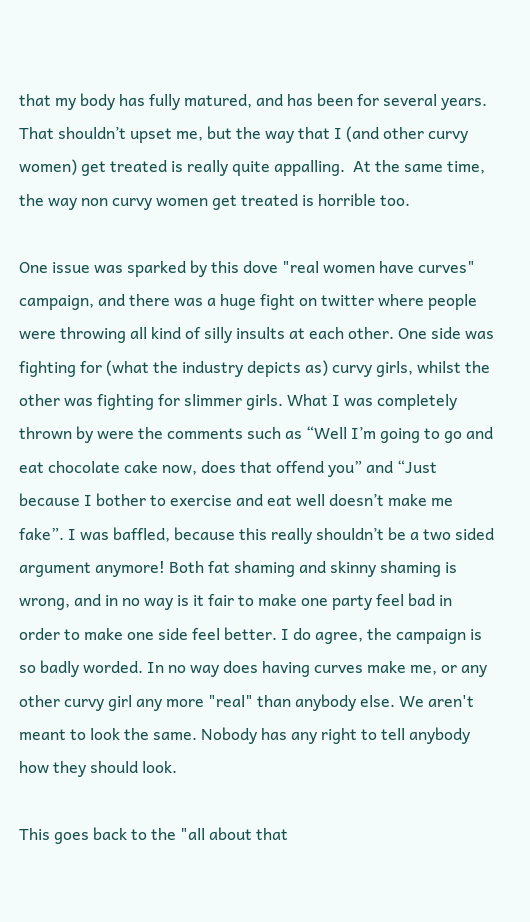that my body has fully matured, and has been for several years. That shouldn’t upset me, but the way that I (and other curvy women) get treated is really quite appalling.  At the same time, the way non curvy women get treated is horrible too.

One issue was sparked by this dove "real women have curves" campaign, and there was a huge fight on twitter where people were throwing all kind of silly insults at each other. One side was fighting for (what the industry depicts as) curvy girls, whilst the other was fighting for slimmer girls. What I was completely thrown by were the comments such as “Well I’m going to go and eat chocolate cake now, does that offend you” and “Just because I bother to exercise and eat well doesn’t make me fake”. I was baffled, because this really shouldn’t be a two sided argument anymore! Both fat shaming and skinny shaming is wrong, and in no way is it fair to make one party feel bad in order to make one side feel better. I do agree, the campaign is so badly worded. In no way does having curves make me, or any other curvy girl any more "real" than anybody else. We aren't meant to look the same. Nobody has any right to tell anybody how they should look.

This goes back to the "all about that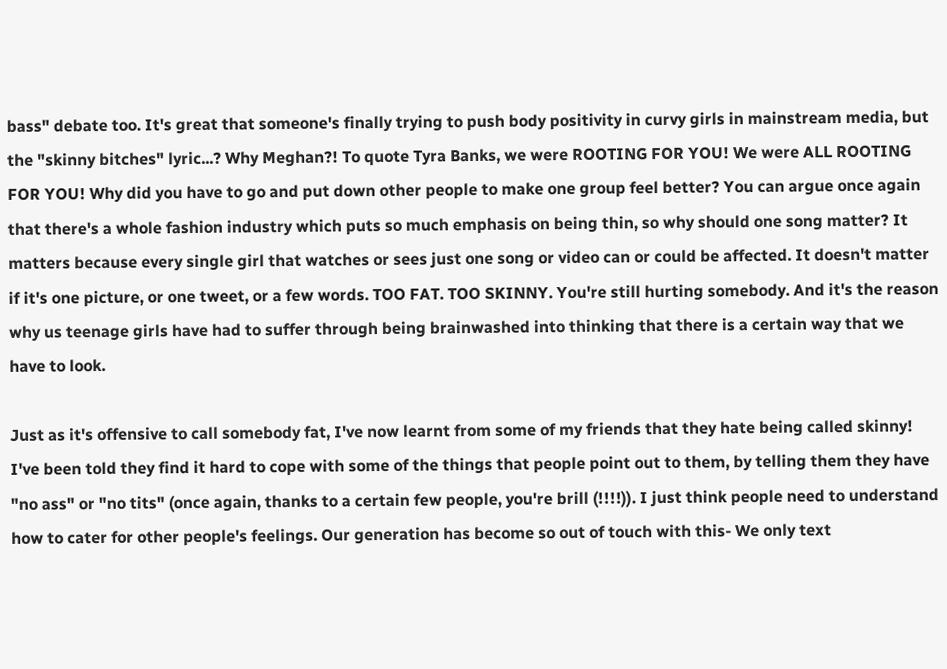bass" debate too. It's great that someone's finally trying to push body positivity in curvy girls in mainstream media, but the "skinny bitches" lyric...? Why Meghan?! To quote Tyra Banks, we were ROOTING FOR YOU! We were ALL ROOTING FOR YOU! Why did you have to go and put down other people to make one group feel better? You can argue once again that there's a whole fashion industry which puts so much emphasis on being thin, so why should one song matter? It matters because every single girl that watches or sees just one song or video can or could be affected. It doesn't matter if it's one picture, or one tweet, or a few words. TOO FAT. TOO SKINNY. You're still hurting somebody. And it's the reason why us teenage girls have had to suffer through being brainwashed into thinking that there is a certain way that we have to look.

Just as it's offensive to call somebody fat, I've now learnt from some of my friends that they hate being called skinny! I've been told they find it hard to cope with some of the things that people point out to them, by telling them they have "no ass" or "no tits" (once again, thanks to a certain few people, you're brill (!!!!)). I just think people need to understand how to cater for other people's feelings. Our generation has become so out of touch with this- We only text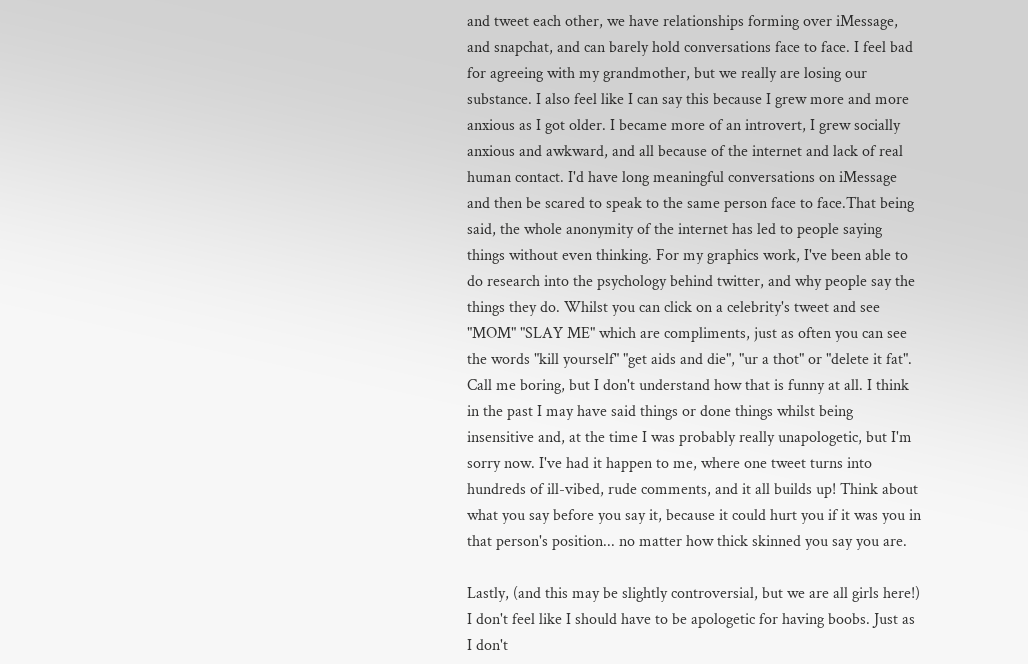and tweet each other, we have relationships forming over iMessage, and snapchat, and can barely hold conversations face to face. I feel bad for agreeing with my grandmother, but we really are losing our substance. I also feel like I can say this because I grew more and more anxious as I got older. I became more of an introvert, I grew socially anxious and awkward, and all because of the internet and lack of real human contact. I'd have long meaningful conversations on iMessage and then be scared to speak to the same person face to face.That being said, the whole anonymity of the internet has led to people saying things without even thinking. For my graphics work, I've been able to do research into the psychology behind twitter, and why people say the things they do. Whilst you can click on a celebrity's tweet and see "MOM" "SLAY ME" which are compliments, just as often you can see the words "kill yourself" "get aids and die", "ur a thot" or "delete it fat". Call me boring, but I don't understand how that is funny at all. I think in the past I may have said things or done things whilst being insensitive and, at the time I was probably really unapologetic, but I'm sorry now. I've had it happen to me, where one tweet turns into hundreds of ill-vibed, rude comments, and it all builds up! Think about what you say before you say it, because it could hurt you if it was you in that person's position... no matter how thick skinned you say you are.

Lastly, (and this may be slightly controversial, but we are all girls here!) I don't feel like I should have to be apologetic for having boobs. Just as I don't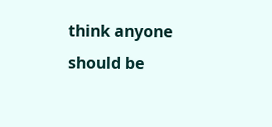think anyone should be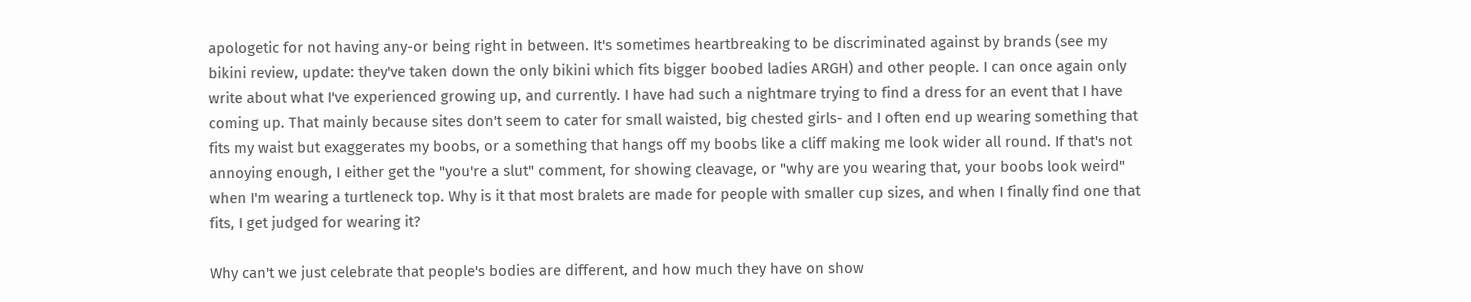apologetic for not having any-or being right in between. It's sometimes heartbreaking to be discriminated against by brands (see my bikini review, update: they've taken down the only bikini which fits bigger boobed ladies ARGH) and other people. I can once again only write about what I've experienced growing up, and currently. I have had such a nightmare trying to find a dress for an event that I have coming up. That mainly because sites don't seem to cater for small waisted, big chested girls- and I often end up wearing something that fits my waist but exaggerates my boobs, or a something that hangs off my boobs like a cliff making me look wider all round. If that's not annoying enough, I either get the "you're a slut" comment, for showing cleavage, or "why are you wearing that, your boobs look weird" when I'm wearing a turtleneck top. Why is it that most bralets are made for people with smaller cup sizes, and when I finally find one that fits, I get judged for wearing it?

Why can't we just celebrate that people's bodies are different, and how much they have on show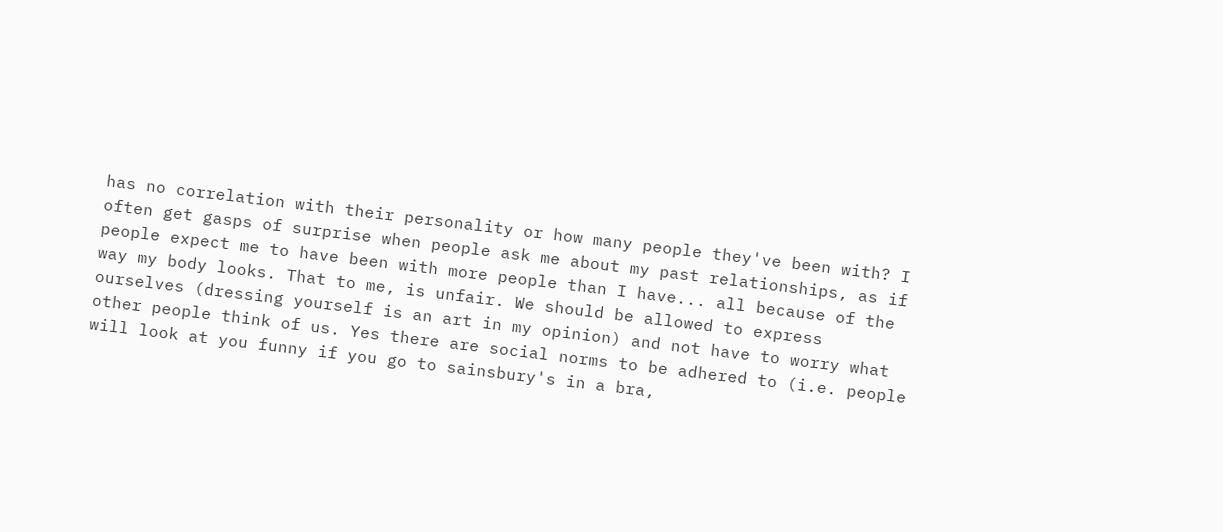has no correlation with their personality or how many people they've been with? I often get gasps of surprise when people ask me about my past relationships, as if people expect me to have been with more people than I have... all because of the way my body looks. That to me, is unfair. We should be allowed to express ourselves (dressing yourself is an art in my opinion) and not have to worry what other people think of us. Yes there are social norms to be adhered to (i.e. people will look at you funny if you go to sainsbury's in a bra,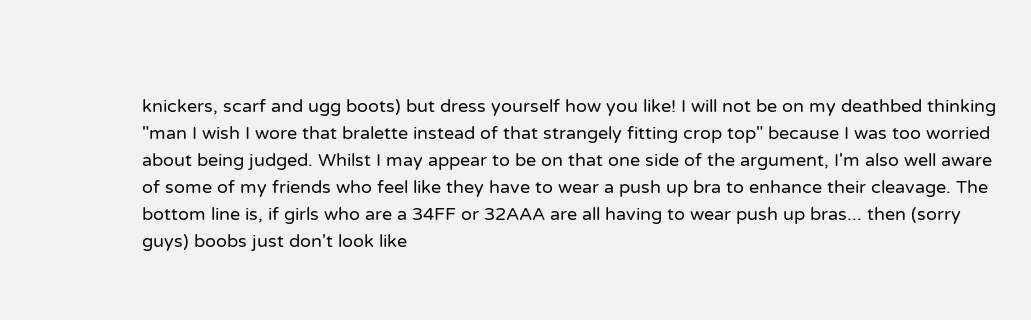knickers, scarf and ugg boots) but dress yourself how you like! I will not be on my deathbed thinking "man I wish I wore that bralette instead of that strangely fitting crop top" because I was too worried about being judged. Whilst I may appear to be on that one side of the argument, I'm also well aware of some of my friends who feel like they have to wear a push up bra to enhance their cleavage. The bottom line is, if girls who are a 34FF or 32AAA are all having to wear push up bras... then (sorry guys) boobs just don't look like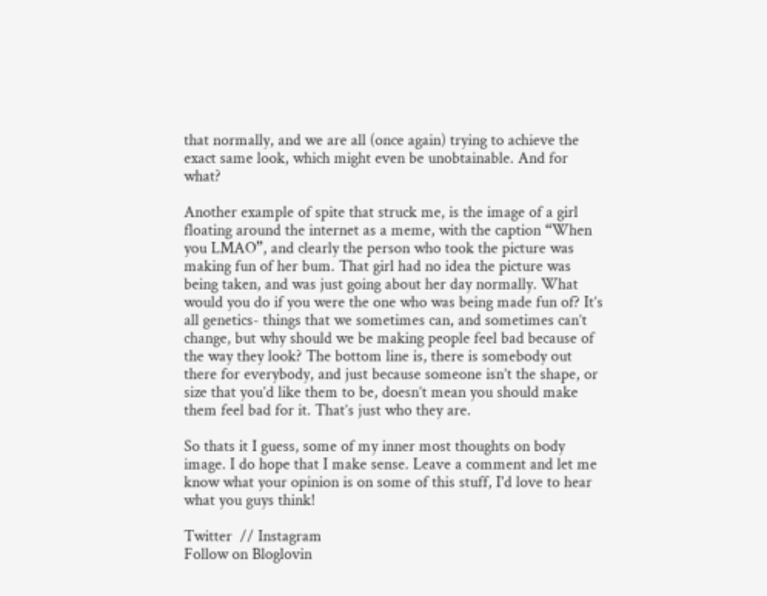that normally, and we are all (once again) trying to achieve the exact same look, which might even be unobtainable. And for what?

Another example of spite that struck me, is the image of a girl floating around the internet as a meme, with the caption “When you LMAO”, and clearly the person who took the picture was making fun of her bum. That girl had no idea the picture was being taken, and was just going about her day normally. What would you do if you were the one who was being made fun of? It’s all genetics- things that we sometimes can, and sometimes can’t change, but why should we be making people feel bad because of the way they look? The bottom line is, there is somebody out there for everybody, and just because someone isn’t the shape, or size that you’d like them to be, doesn’t mean you should make them feel bad for it. That’s just who they are.

So thats it I guess, some of my inner most thoughts on body image. I do hope that I make sense. Leave a comment and let me know what your opinion is on some of this stuff, I'd love to hear what you guys think!

Twitter  // Instagram
Follow on Bloglovin